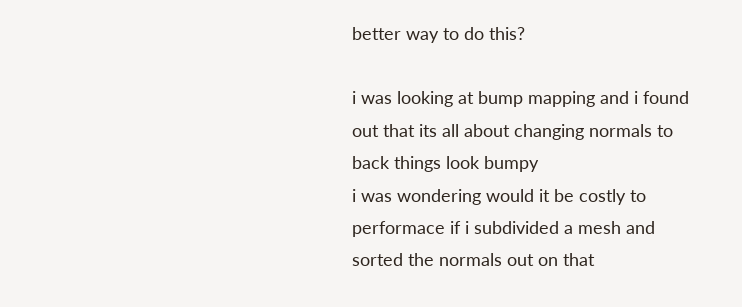better way to do this?

i was looking at bump mapping and i found out that its all about changing normals to back things look bumpy
i was wondering would it be costly to performace if i subdivided a mesh and sorted the normals out on that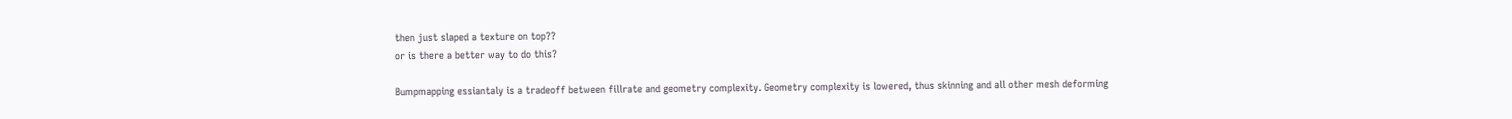then just slaped a texture on top??
or is there a better way to do this?

Bumpmapping essiantaly is a tradeoff between fillrate and geometry complexity. Geometry complexity is lowered, thus skinning and all other mesh deforming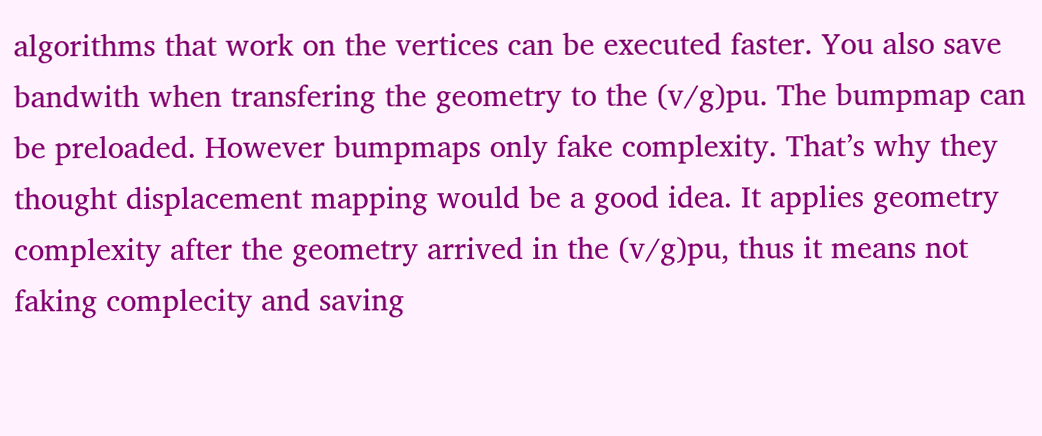algorithms that work on the vertices can be executed faster. You also save bandwith when transfering the geometry to the (v/g)pu. The bumpmap can be preloaded. However bumpmaps only fake complexity. That’s why they thought displacement mapping would be a good idea. It applies geometry complexity after the geometry arrived in the (v/g)pu, thus it means not faking complecity and saving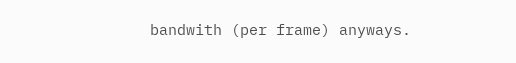bandwith (per frame) anyways.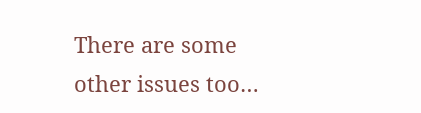There are some other issues too…